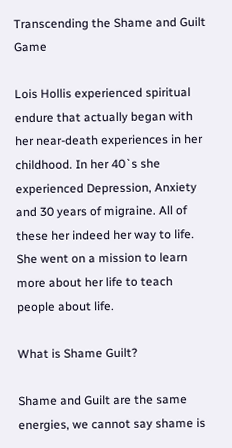Transcending the Shame and Guilt Game

Lois Hollis experienced spiritual endure that actually began with her near-death experiences in her childhood. In her 40`s she experienced Depression, Anxiety and 30 years of migraine. All of these her indeed her way to life. She went on a mission to learn more about her life to teach people about life.

What is Shame Guilt?

Shame and Guilt are the same energies, we cannot say shame is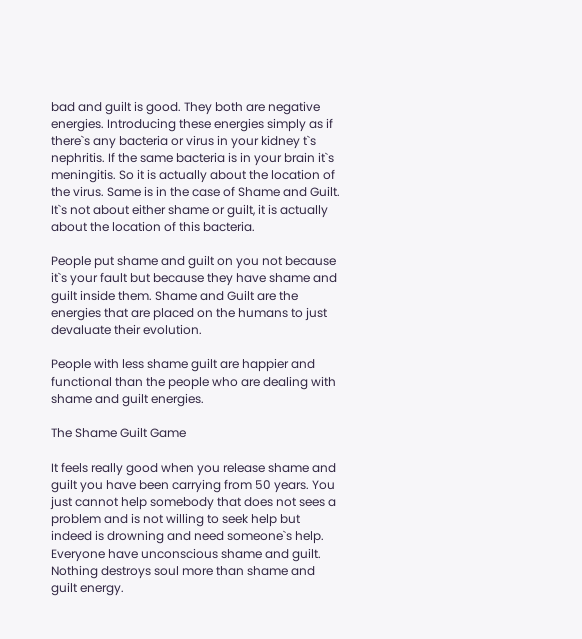bad and guilt is good. They both are negative energies. Introducing these energies simply as if there`s any bacteria or virus in your kidney t`s nephritis. If the same bacteria is in your brain it`s meningitis. So it is actually about the location of the virus. Same is in the case of Shame and Guilt. It`s not about either shame or guilt, it is actually about the location of this bacteria.

People put shame and guilt on you not because it`s your fault but because they have shame and guilt inside them. Shame and Guilt are the energies that are placed on the humans to just devaluate their evolution.

People with less shame guilt are happier and functional than the people who are dealing with shame and guilt energies.

The Shame Guilt Game

It feels really good when you release shame and guilt you have been carrying from 50 years. You just cannot help somebody that does not sees a problem and is not willing to seek help but indeed is drowning and need someone`s help. Everyone have unconscious shame and guilt. Nothing destroys soul more than shame and guilt energy.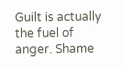Guilt is actually the fuel of anger. Shame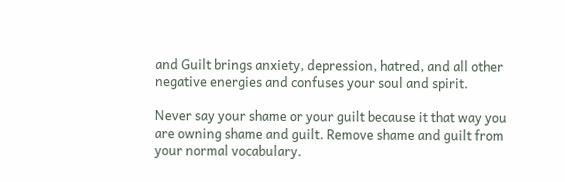and Guilt brings anxiety, depression, hatred, and all other negative energies and confuses your soul and spirit.

Never say your shame or your guilt because it that way you are owning shame and guilt. Remove shame and guilt from your normal vocabulary.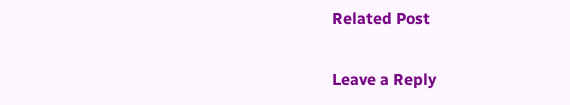Related Post

Leave a Reply